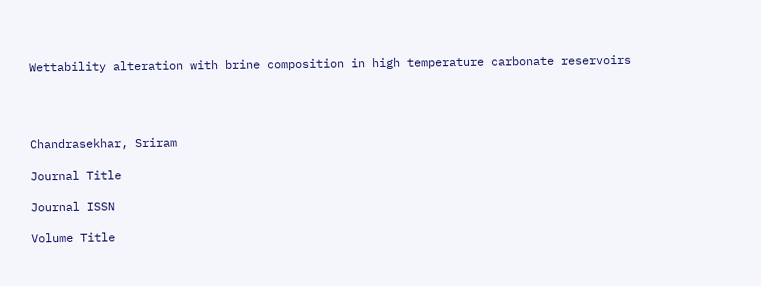Wettability alteration with brine composition in high temperature carbonate reservoirs




Chandrasekhar, Sriram

Journal Title

Journal ISSN

Volume Title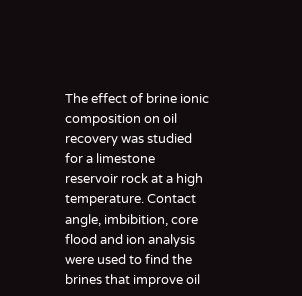The effect of brine ionic composition on oil recovery was studied for a limestone reservoir rock at a high temperature. Contact angle, imbibition, core flood and ion analysis were used to find the brines that improve oil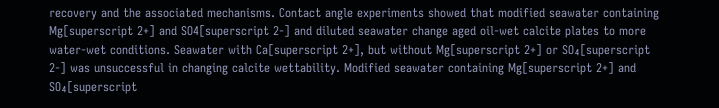recovery and the associated mechanisms. Contact angle experiments showed that modified seawater containing Mg[superscript 2+] and SO4[superscript 2-] and diluted seawater change aged oil-wet calcite plates to more water-wet conditions. Seawater with Ca[superscript 2+], but without Mg[superscript 2+] or SO₄[superscript 2-] was unsuccessful in changing calcite wettability. Modified seawater containing Mg[superscript 2+] and SO₄[superscript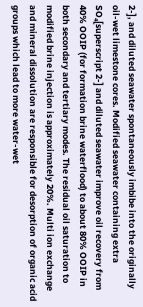2-], and diluted seawater spontaneously imbibe into the originally oil-wet limestone cores. Modified seawater containing extra SO₄[superscript 2-] and diluted seawater improve oil recovery from 40% OOIP (for formation brine waterflood) to about 80% OOIP in both secondary and tertiary modes. The residual oil saturation to modified brine injection is approximately 20%. Multi ion exchange and mineral dissolution are responsible for desorption of organic acid groups which lead to more water-wet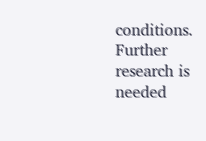conditions. Further research is needed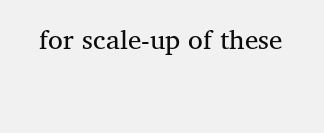for scale-up of these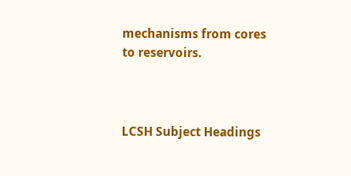mechanisms from cores to reservoirs.



LCSH Subject Headings